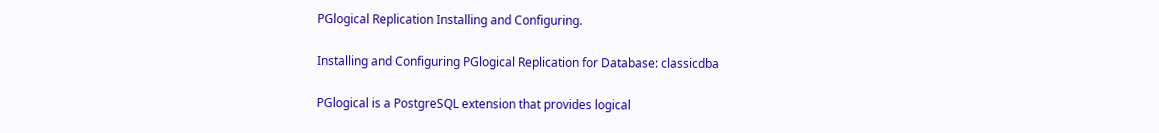PGlogical Replication Installing and Configuring.

Installing and Configuring PGlogical Replication for Database: classicdba

PGlogical is a PostgreSQL extension that provides logical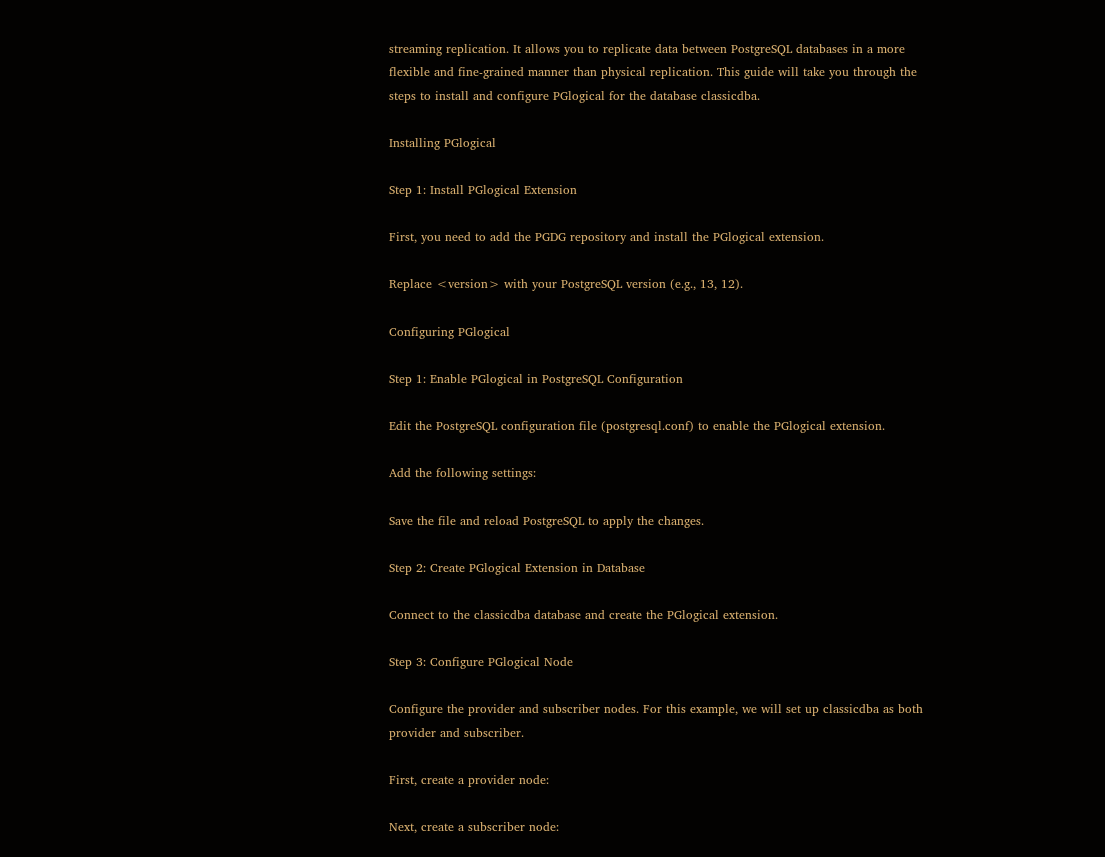streaming replication. It allows you to replicate data between PostgreSQL databases in a more flexible and fine-grained manner than physical replication. This guide will take you through the steps to install and configure PGlogical for the database classicdba.

Installing PGlogical

Step 1: Install PGlogical Extension

First, you need to add the PGDG repository and install the PGlogical extension.

Replace <version> with your PostgreSQL version (e.g., 13, 12).

Configuring PGlogical

Step 1: Enable PGlogical in PostgreSQL Configuration

Edit the PostgreSQL configuration file (postgresql.conf) to enable the PGlogical extension.

Add the following settings:

Save the file and reload PostgreSQL to apply the changes.

Step 2: Create PGlogical Extension in Database

Connect to the classicdba database and create the PGlogical extension.

Step 3: Configure PGlogical Node

Configure the provider and subscriber nodes. For this example, we will set up classicdba as both provider and subscriber.

First, create a provider node:

Next, create a subscriber node: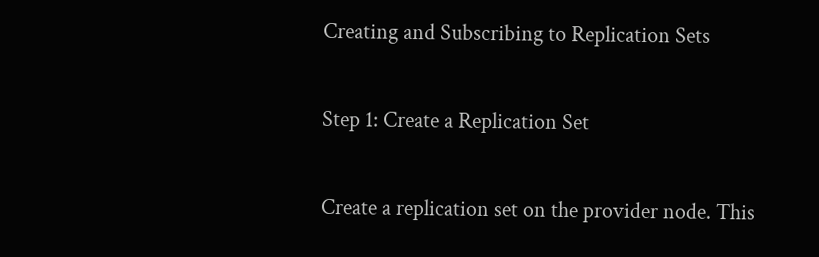Creating and Subscribing to Replication Sets

Step 1: Create a Replication Set

Create a replication set on the provider node. This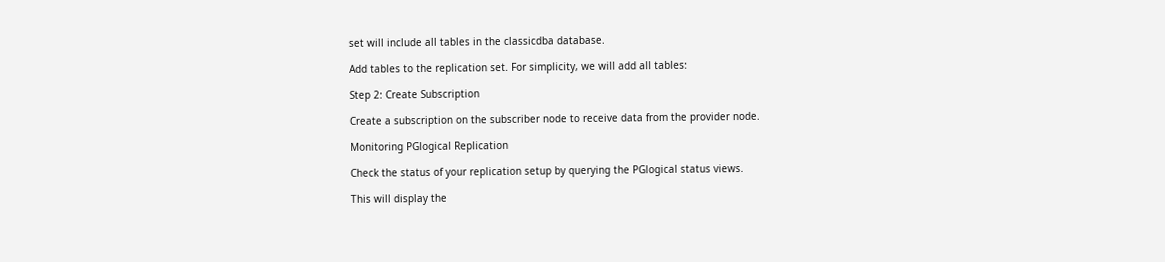set will include all tables in the classicdba database.

Add tables to the replication set. For simplicity, we will add all tables:

Step 2: Create Subscription

Create a subscription on the subscriber node to receive data from the provider node.

Monitoring PGlogical Replication

Check the status of your replication setup by querying the PGlogical status views.

This will display the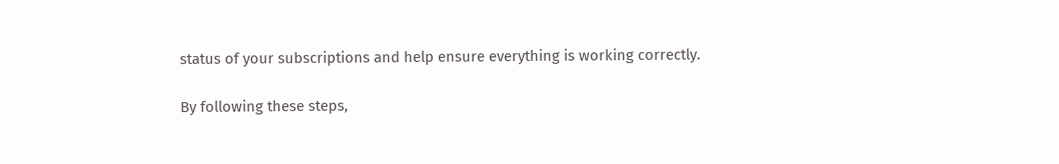status of your subscriptions and help ensure everything is working correctly.

By following these steps,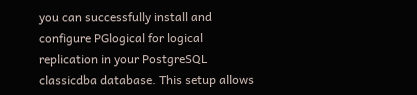you can successfully install and configure PGlogical for logical replication in your PostgreSQL classicdba database. This setup allows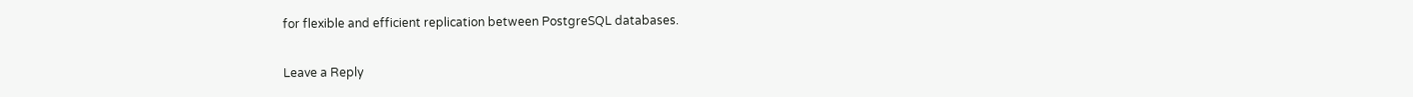for flexible and efficient replication between PostgreSQL databases.

Leave a Reply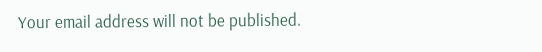Your email address will not be published.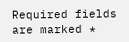Required fields are marked *